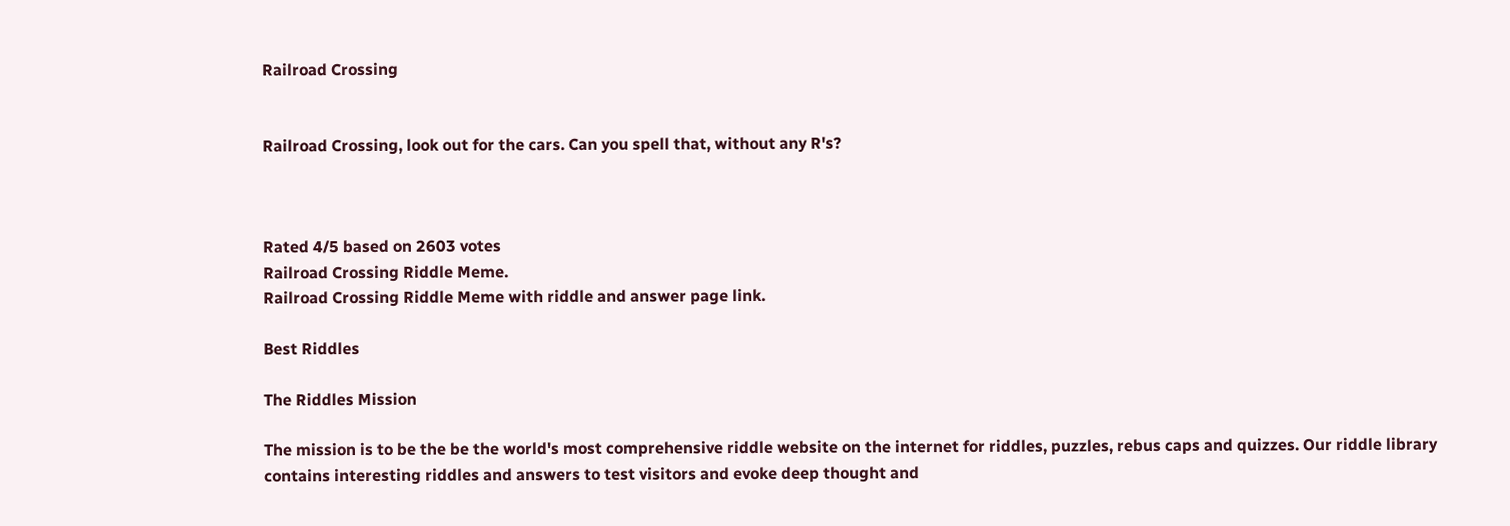Railroad Crossing


Railroad Crossing, look out for the cars. Can you spell that, without any R's?



Rated 4/5 based on 2603 votes
Railroad Crossing Riddle Meme.
Railroad Crossing Riddle Meme with riddle and answer page link.

Best Riddles

The Riddles Mission

The mission is to be the be the world's most comprehensive riddle website on the internet for riddles, puzzles, rebus caps and quizzes. Our riddle library contains interesting riddles and answers to test visitors and evoke deep thought and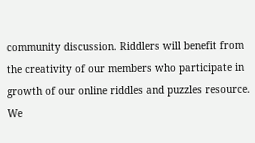community discussion. Riddlers will benefit from the creativity of our members who participate in growth of our online riddles and puzzles resource. We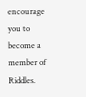encourage you to become a member of Riddles.